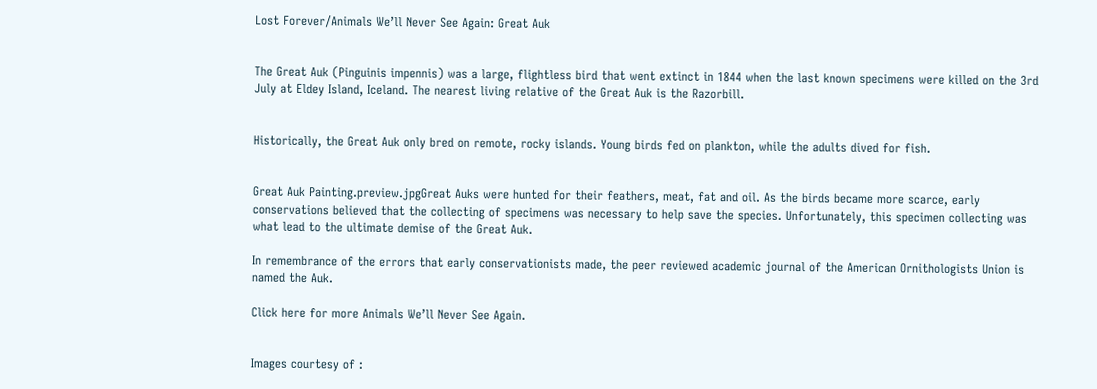Lost Forever/Animals We’ll Never See Again: Great Auk


The Great Auk (Pinguinis impennis) was a large, flightless bird that went extinct in 1844 when the last known specimens were killed on the 3rd July at Eldey Island, Iceland. The nearest living relative of the Great Auk is the Razorbill.


Historically, the Great Auk only bred on remote, rocky islands. Young birds fed on plankton, while the adults dived for fish.


Great Auk Painting.preview.jpgGreat Auks were hunted for their feathers, meat, fat and oil. As the birds became more scarce, early conservations believed that the collecting of specimens was necessary to help save the species. Unfortunately, this specimen collecting was what lead to the ultimate demise of the Great Auk.

In remembrance of the errors that early conservationists made, the peer reviewed academic journal of the American Ornithologists Union is named the Auk.

Click here for more Animals We’ll Never See Again.


Images courtesy of :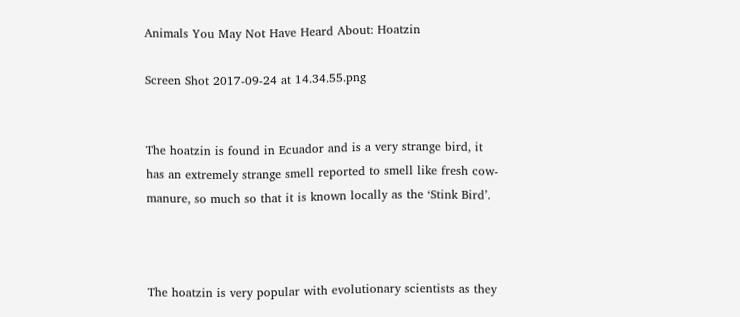Animals You May Not Have Heard About: Hoatzin

Screen Shot 2017-09-24 at 14.34.55.png


The hoatzin is found in Ecuador and is a very strange bird, it has an extremely strange smell reported to smell like fresh cow-manure, so much so that it is known locally as the ‘Stink Bird’.



The hoatzin is very popular with evolutionary scientists as they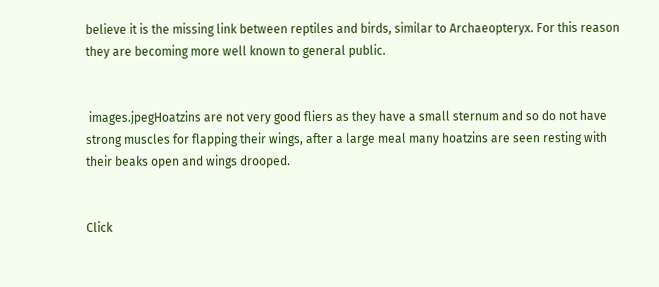believe it is the missing link between reptiles and birds, similar to Archaeopteryx. For this reason they are becoming more well known to general public.


 images.jpegHoatzins are not very good fliers as they have a small sternum and so do not have strong muscles for flapping their wings, after a large meal many hoatzins are seen resting with their beaks open and wings drooped.


Click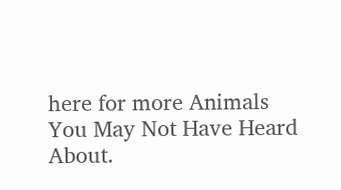here for more Animals You May Not Have Heard About.